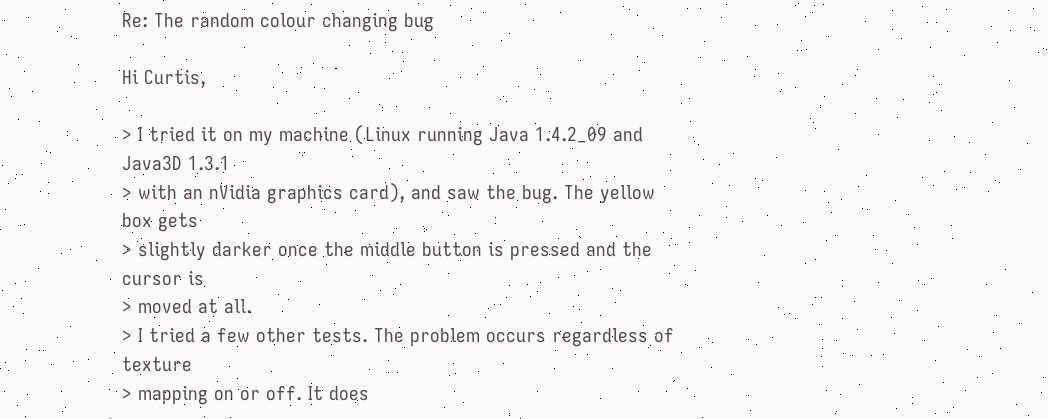Re: The random colour changing bug

Hi Curtis,

> I tried it on my machine (Linux running Java 1.4.2_09 and Java3D 1.3.1
> with an nVidia graphics card), and saw the bug. The yellow box gets
> slightly darker once the middle button is pressed and the cursor is
> moved at all.
> I tried a few other tests. The problem occurs regardless of texture
> mapping on or off. It does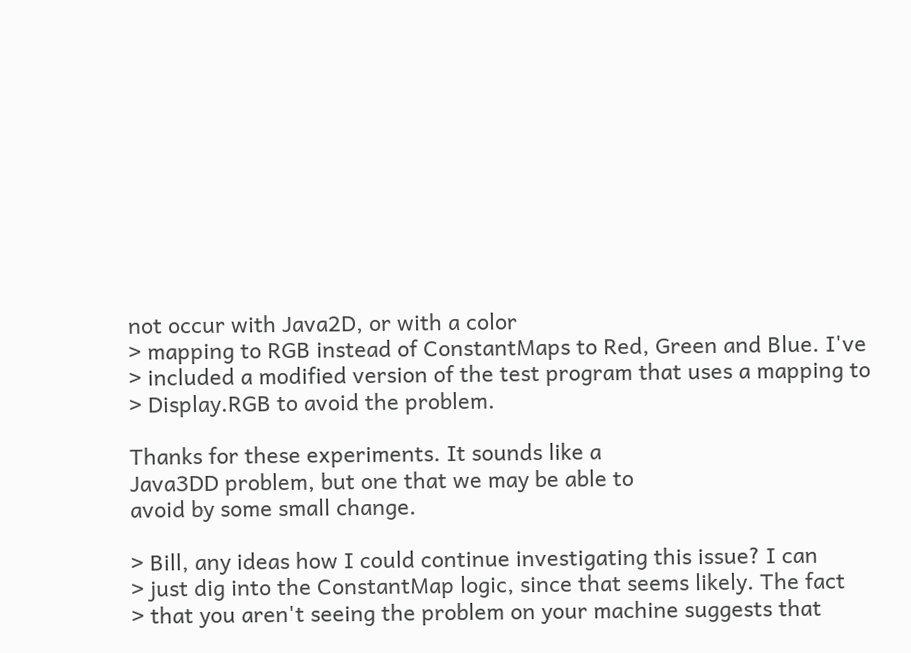not occur with Java2D, or with a color
> mapping to RGB instead of ConstantMaps to Red, Green and Blue. I've
> included a modified version of the test program that uses a mapping to
> Display.RGB to avoid the problem.

Thanks for these experiments. It sounds like a
Java3DD problem, but one that we may be able to
avoid by some small change.

> Bill, any ideas how I could continue investigating this issue? I can
> just dig into the ConstantMap logic, since that seems likely. The fact
> that you aren't seeing the problem on your machine suggests that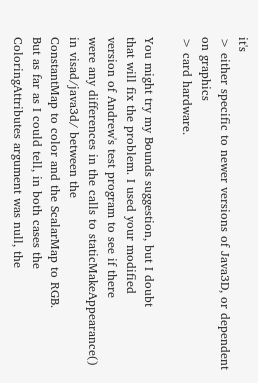it's
> either specific to newer versions of Java3D, or dependent on graphics
> card hardware.

You might try my Bounds suggestion, but I doubt
that will fix the problem. I used your modified
version of Andrew's test program to see if there
were any differences in the calls to staticMakeAppearance()
in visad/java3d/ between the
ConstantMap to color and the ScalarMap to RGB.
But as far as I could tell, in both cases the
ColoringAttributes argument was null, the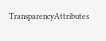TransparencyAttributes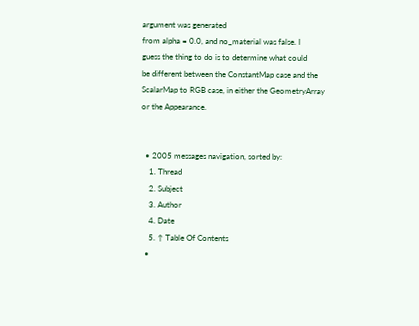argument was generated
from alpha = 0.0, and no_material was false. I
guess the thing to do is to determine what could
be different between the ConstantMap case and the
ScalarMap to RGB case, in either the GeometryArray
or the Appearance.


  • 2005 messages navigation, sorted by:
    1. Thread
    2. Subject
    3. Author
    4. Date
    5. ↑ Table Of Contents
  •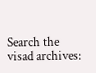Search the visad archives: